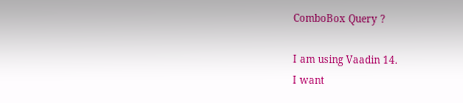ComboBox Query ?

I am using Vaadin 14.
I want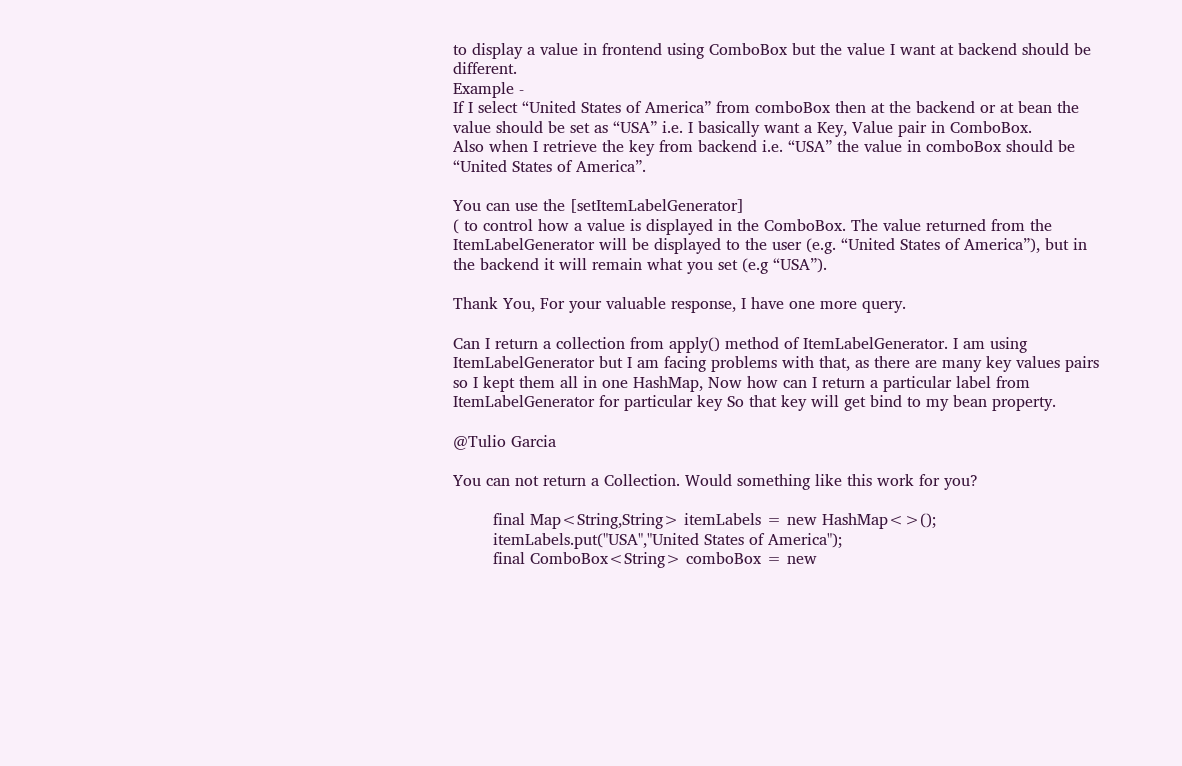to display a value in frontend using ComboBox but the value I want at backend should be different.
Example -
If I select “United States of America” from comboBox then at the backend or at bean the value should be set as “USA” i.e. I basically want a Key, Value pair in ComboBox.
Also when I retrieve the key from backend i.e. “USA” the value in comboBox should be “United States of America”.

You can use the [setItemLabelGenerator]
( to control how a value is displayed in the ComboBox. The value returned from the ItemLabelGenerator will be displayed to the user (e.g. “United States of America”), but in the backend it will remain what you set (e.g “USA”).

Thank You, For your valuable response, I have one more query.

Can I return a collection from apply() method of ItemLabelGenerator. I am using ItemLabelGenerator but I am facing problems with that, as there are many key values pairs so I kept them all in one HashMap, Now how can I return a particular label from ItemLabelGenerator for particular key So that key will get bind to my bean property.

@Tulio Garcia

You can not return a Collection. Would something like this work for you?

        final Map<String,String> itemLabels = new HashMap<>();
        itemLabels.put("USA","United States of America");
        final ComboBox<String> comboBox = new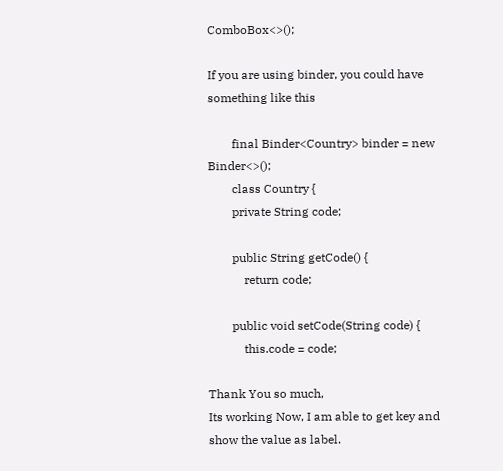ComboBox<>();

If you are using binder, you could have something like this

        final Binder<Country> binder = new Binder<>();
        class Country {
        private String code;

        public String getCode() {
            return code;

        public void setCode(String code) {
            this.code = code;

Thank You so much,
Its working Now, I am able to get key and show the value as label.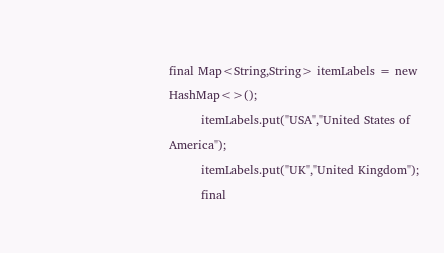final Map<String,String> itemLabels = new HashMap<>();
        itemLabels.put("USA","United States of America");
        itemLabels.put("UK","United Kingdom");
        final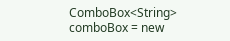ComboBox<String> comboBox = new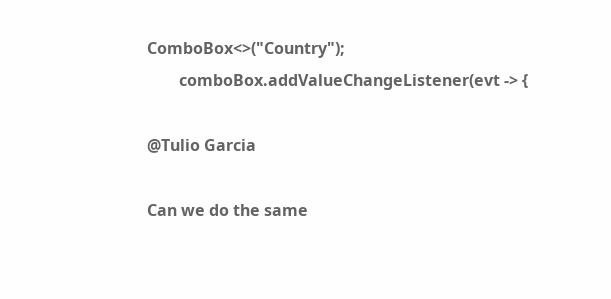ComboBox<>("Country");
        comboBox.addValueChangeListener(evt -> {

@Tulio Garcia

Can we do the same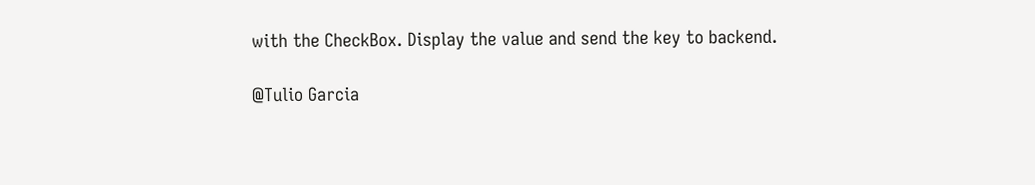with the CheckBox. Display the value and send the key to backend.

@Tulio Garcia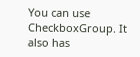You can use CheckboxGroup. It also has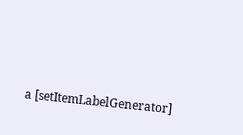a [setItemLabelGenerator]